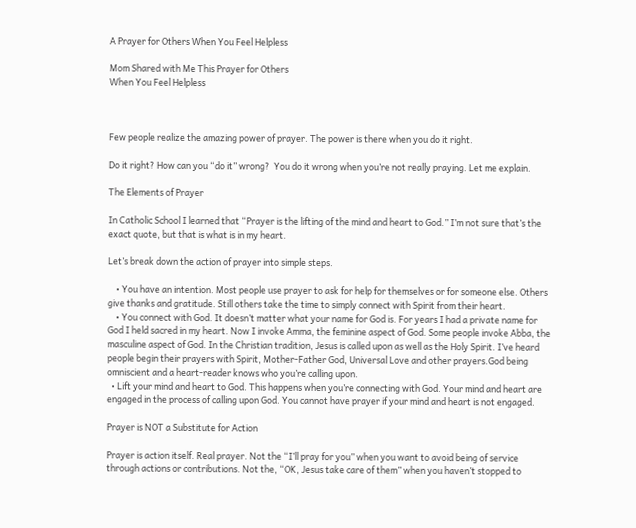A Prayer for Others When You Feel Helpless

Mom Shared with Me This Prayer for Others
When You Feel Helpless



Few people realize the amazing power of prayer. The power is there when you do it right.

Do it right? How can you “do it” wrong?  You do it wrong when you’re not really praying. Let me explain.

The Elements of Prayer

In Catholic School I learned that “Prayer is the lifting of the mind and heart to God.” I’m not sure that’s the exact quote, but that is what is in my heart.

Let’s break down the action of prayer into simple steps.

    • You have an intention. Most people use prayer to ask for help for themselves or for someone else. Others give thanks and gratitude. Still others take the time to simply connect with Spirit from their heart.
    • You connect with God. It doesn’t matter what your name for God is. For years I had a private name for God I held sacred in my heart. Now I invoke Amma, the feminine aspect of God. Some people invoke Abba, the masculine aspect of God. In the Christian tradition, Jesus is called upon as well as the Holy Spirit. I’ve heard people begin their prayers with Spirit, Mother-Father God, Universal Love and other prayers.God being omniscient and a heart-reader knows who you’re calling upon.
  • Lift your mind and heart to God. This happens when you’re connecting with God. Your mind and heart are engaged in the process of calling upon God. You cannot have prayer if your mind and heart is not engaged.

Prayer is NOT a Substitute for Action

Prayer is action itself. Real prayer. Not the “I’ll pray for you” when you want to avoid being of service through actions or contributions. Not the, “OK, Jesus take care of them” when you haven’t stopped to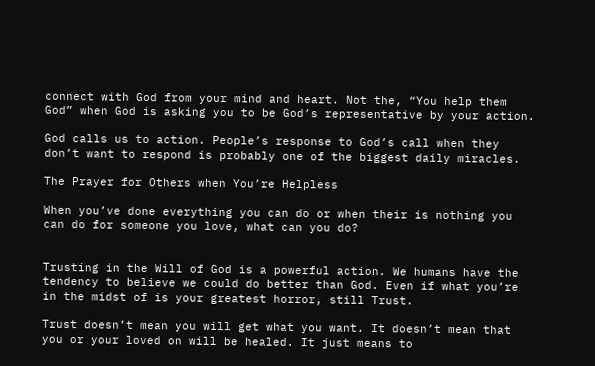connect with God from your mind and heart. Not the, “You help them God” when God is asking you to be God’s representative by your action.

God calls us to action. People’s response to God’s call when they don’t want to respond is probably one of the biggest daily miracles.

The Prayer for Others when You’re Helpless

When you’ve done everything you can do or when their is nothing you can do for someone you love, what can you do?


Trusting in the Will of God is a powerful action. We humans have the tendency to believe we could do better than God. Even if what you’re in the midst of is your greatest horror, still Trust.

Trust doesn’t mean you will get what you want. It doesn’t mean that you or your loved on will be healed. It just means to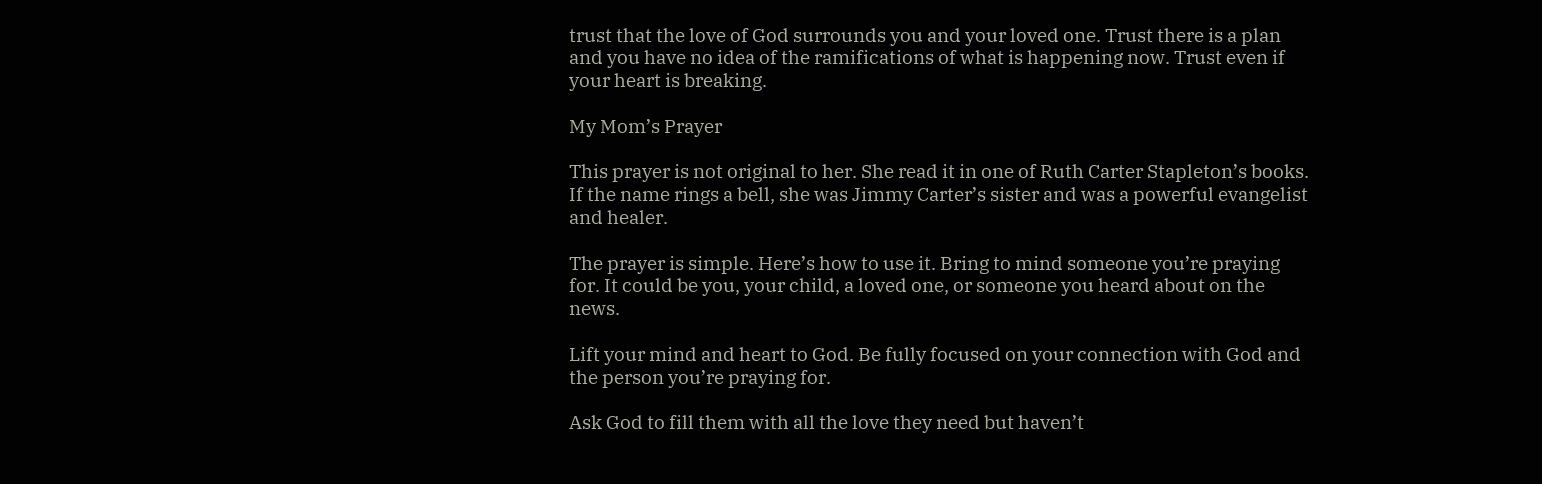trust that the love of God surrounds you and your loved one. Trust there is a plan and you have no idea of the ramifications of what is happening now. Trust even if your heart is breaking.

My Mom’s Prayer

This prayer is not original to her. She read it in one of Ruth Carter Stapleton’s books. If the name rings a bell, she was Jimmy Carter’s sister and was a powerful evangelist and healer.

The prayer is simple. Here’s how to use it. Bring to mind someone you’re praying for. It could be you, your child, a loved one, or someone you heard about on the news.

Lift your mind and heart to God. Be fully focused on your connection with God and the person you’re praying for.

Ask God to fill them with all the love they need but haven’t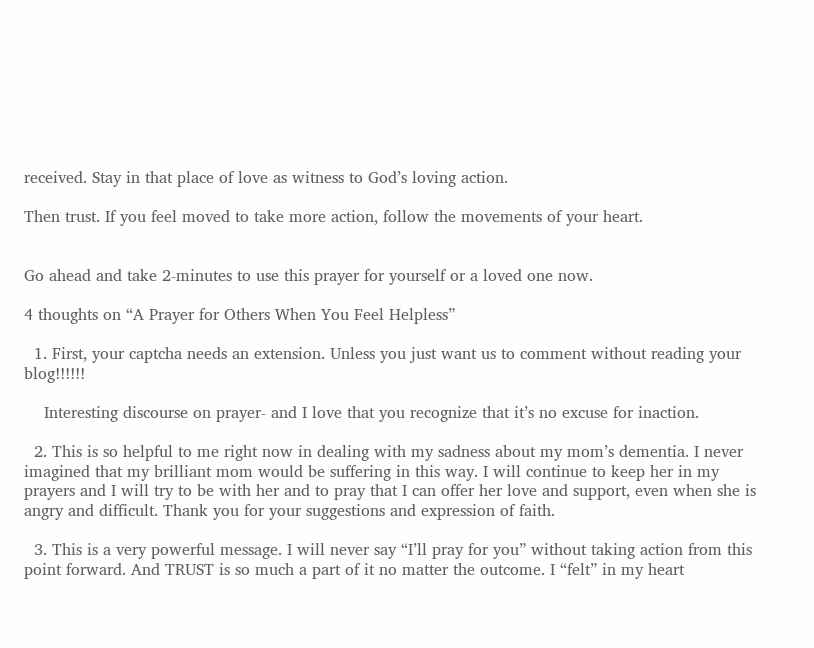received. Stay in that place of love as witness to God’s loving action.

Then trust. If you feel moved to take more action, follow the movements of your heart.


Go ahead and take 2-minutes to use this prayer for yourself or a loved one now.

4 thoughts on “A Prayer for Others When You Feel Helpless”

  1. First, your captcha needs an extension. Unless you just want us to comment without reading your blog!!!!!!

    Interesting discourse on prayer- and I love that you recognize that it’s no excuse for inaction.

  2. This is so helpful to me right now in dealing with my sadness about my mom’s dementia. I never imagined that my brilliant mom would be suffering in this way. I will continue to keep her in my prayers and I will try to be with her and to pray that I can offer her love and support, even when she is angry and difficult. Thank you for your suggestions and expression of faith.

  3. This is a very powerful message. I will never say “I’ll pray for you” without taking action from this point forward. And TRUST is so much a part of it no matter the outcome. I “felt” in my heart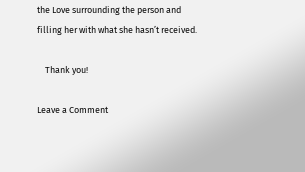the Love surrounding the person and filling her with what she hasn’t received.

    Thank you!

Leave a Comment